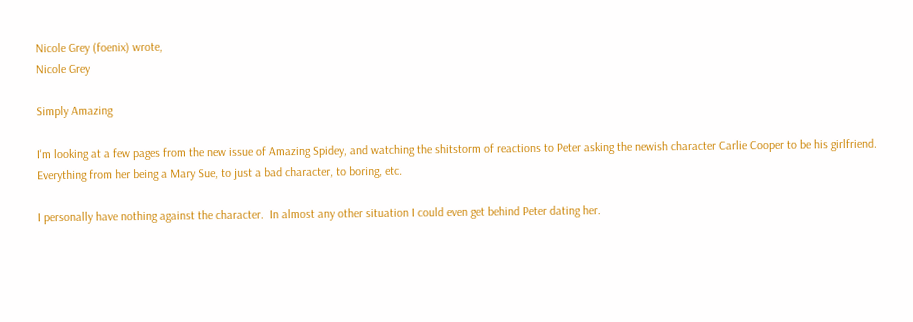Nicole Grey (foenix) wrote,
Nicole Grey

Simply Amazing

I'm looking at a few pages from the new issue of Amazing Spidey, and watching the shitstorm of reactions to Peter asking the newish character Carlie Cooper to be his girlfriend.  Everything from her being a Mary Sue, to just a bad character, to boring, etc.

I personally have nothing against the character.  In almost any other situation I could even get behind Peter dating her.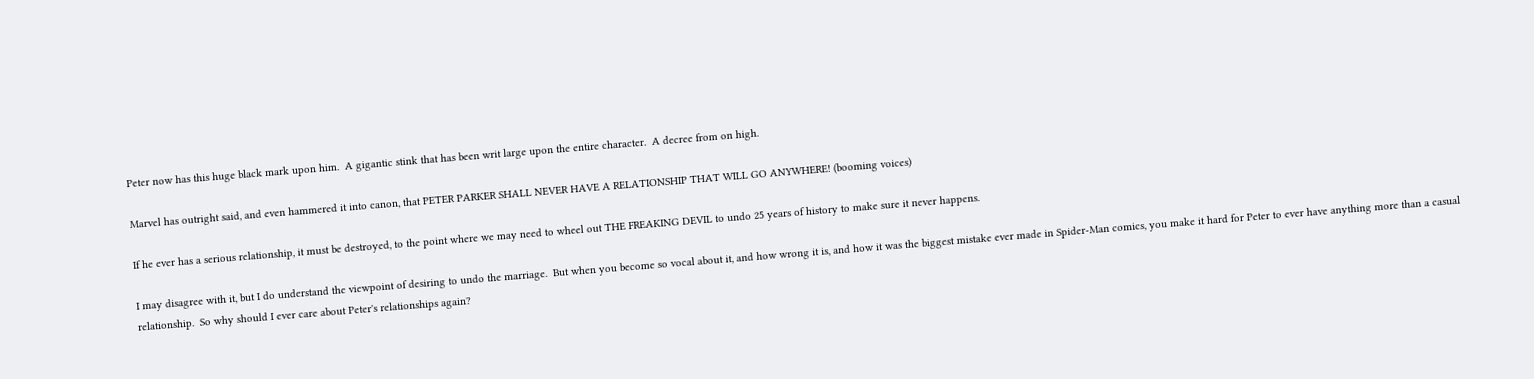Peter now has this huge black mark upon him.  A gigantic stink that has been writ large upon the entire character.  A decree from on high.

Marvel has outright said, and even hammered it into canon, that PETER PARKER SHALL NEVER HAVE A RELATIONSHIP THAT WILL GO ANYWHERE! (booming voices)

If he ever has a serious relationship, it must be destroyed, to the point where we may need to wheel out THE FREAKING DEVIL to undo 25 years of history to make sure it never happens.

I may disagree with it, but I do understand the viewpoint of desiring to undo the marriage.  But when you become so vocal about it, and how wrong it is, and how it was the biggest mistake ever made in Spider-Man comics, you make it hard for Peter to ever have anything more than a casual relationship.  So why should I ever care about Peter's relationships again?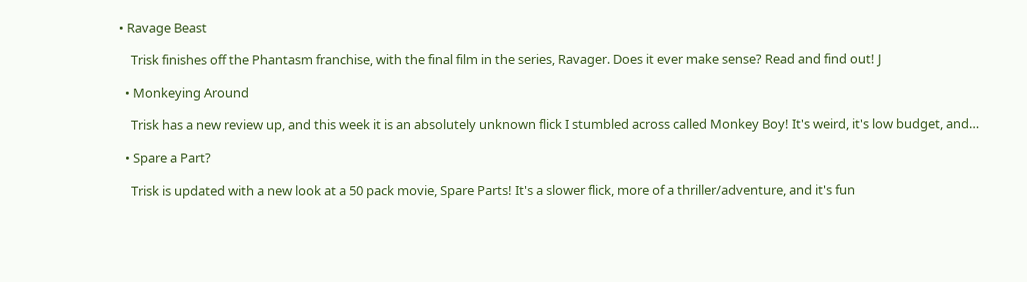• Ravage Beast

    Trisk finishes off the Phantasm franchise, with the final film in the series, Ravager. Does it ever make sense? Read and find out! J

  • Monkeying Around

    Trisk has a new review up, and this week it is an absolutely unknown flick I stumbled across called Monkey Boy! It's weird, it's low budget, and…

  • Spare a Part?

    Trisk is updated with a new look at a 50 pack movie, Spare Parts! It's a slower flick, more of a thriller/adventure, and it's fun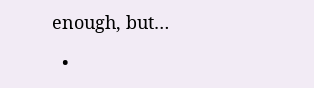enough, but…

  •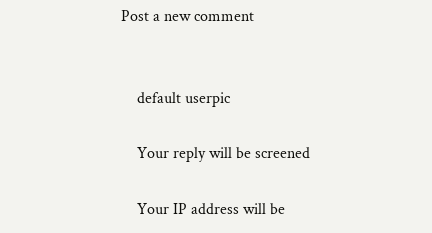Post a new comment


    default userpic

    Your reply will be screened

    Your IP address will be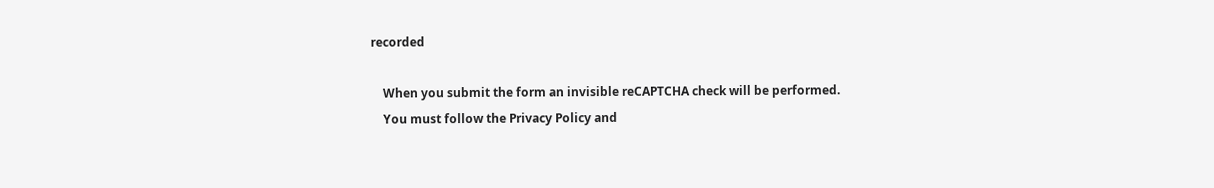recorded

    When you submit the form an invisible reCAPTCHA check will be performed.
    You must follow the Privacy Policy and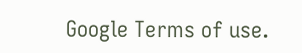Google Terms of use.